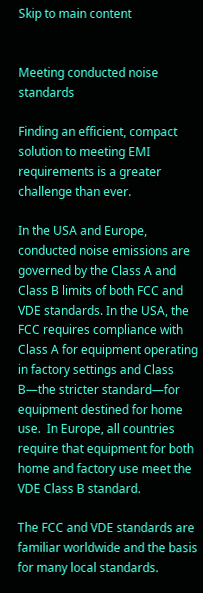Skip to main content


Meeting conducted noise standards

Finding an efficient, compact solution to meeting EMI requirements is a greater challenge than ever.

In the USA and Europe, conducted noise emissions are governed by the Class A and Class B limits of both FCC and VDE standards. In the USA, the FCC requires compliance with Class A for equipment operating in factory settings and Class B—the stricter standard—for equipment destined for home use.  In Europe, all countries require that equipment for both home and factory use meet the VDE Class B standard.

The FCC and VDE standards are familiar worldwide and the basis for many local standards.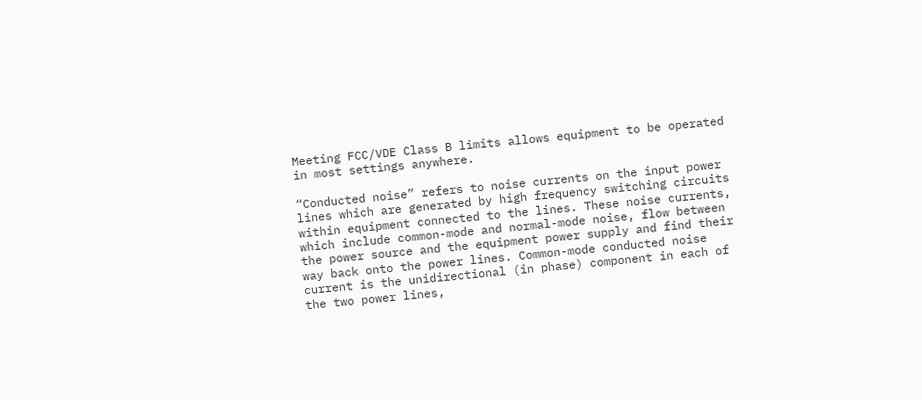Meeting FCC/VDE Class B limits allows equipment to be operated in most settings anywhere.

“Conducted noise” refers to noise currents on the input power lines which are generated by high frequency switching circuits within equipment connected to the lines. These noise currents, which include common-mode and normal-mode noise, flow between the power source and the equipment power supply and find their way back onto the power lines. Common-mode conducted noise current is the unidirectional (in phase) component in each of the two power lines,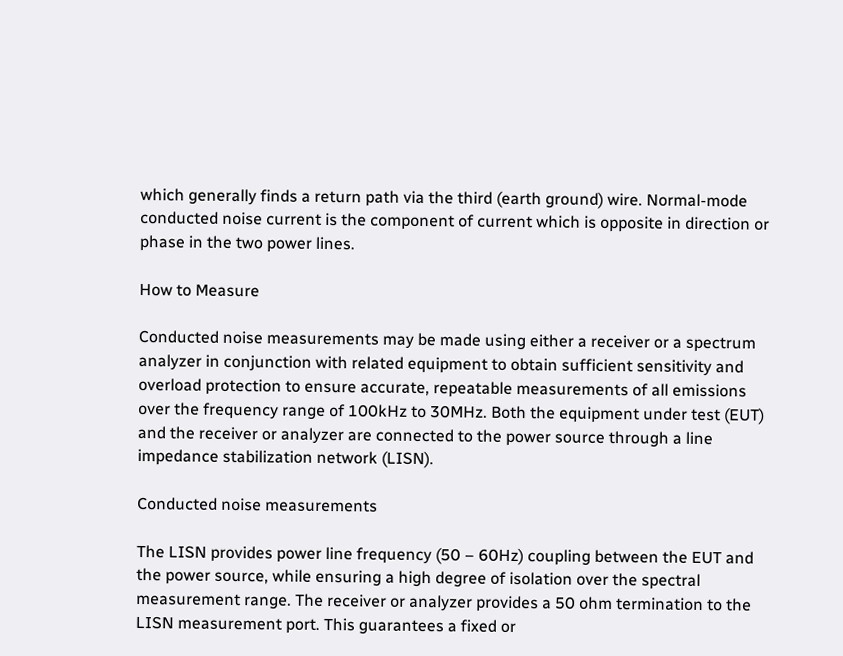which generally finds a return path via the third (earth ground) wire. Normal-mode conducted noise current is the component of current which is opposite in direction or phase in the two power lines.

How to Measure

Conducted noise measurements may be made using either a receiver or a spectrum analyzer in conjunction with related equipment to obtain sufficient sensitivity and overload protection to ensure accurate, repeatable measurements of all emissions over the frequency range of 100kHz to 30MHz. Both the equipment under test (EUT) and the receiver or analyzer are connected to the power source through a line impedance stabilization network (LISN).

Conducted noise measurements

The LISN provides power line frequency (50 – 60Hz) coupling between the EUT and the power source, while ensuring a high degree of isolation over the spectral measurement range. The receiver or analyzer provides a 50 ohm termination to the LISN measurement port. This guarantees a fixed or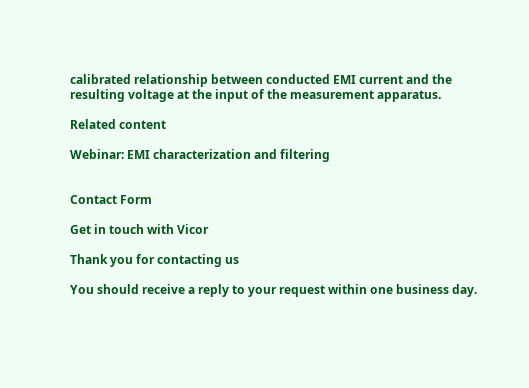calibrated relationship between conducted EMI current and the resulting voltage at the input of the measurement apparatus.

Related content

Webinar: EMI characterization and filtering


Contact Form

Get in touch with Vicor

Thank you for contacting us

You should receive a reply to your request within one business day.